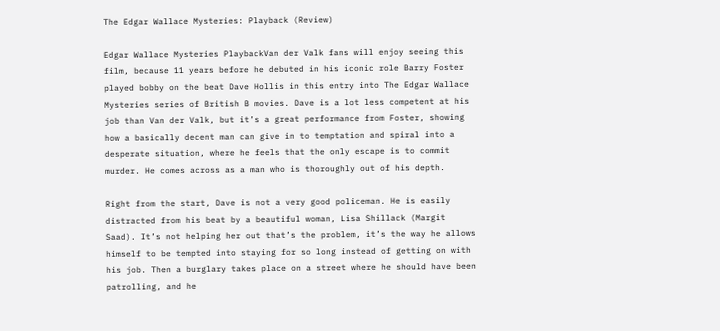The Edgar Wallace Mysteries: Playback (Review)

Edgar Wallace Mysteries PlaybackVan der Valk fans will enjoy seeing this film, because 11 years before he debuted in his iconic role Barry Foster played bobby on the beat Dave Hollis in this entry into The Edgar Wallace Mysteries series of British B movies. Dave is a lot less competent at his job than Van der Valk, but it’s a great performance from Foster, showing how a basically decent man can give in to temptation and spiral into a desperate situation, where he feels that the only escape is to commit murder. He comes across as a man who is thoroughly out of his depth.

Right from the start, Dave is not a very good policeman. He is easily distracted from his beat by a beautiful woman, Lisa Shillack (Margit Saad). It’s not helping her out that’s the problem, it’s the way he allows himself to be tempted into staying for so long instead of getting on with his job. Then a burglary takes place on a street where he should have been patrolling, and he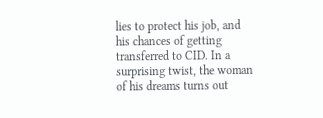lies to protect his job, and his chances of getting transferred to CID. In a surprising twist, the woman of his dreams turns out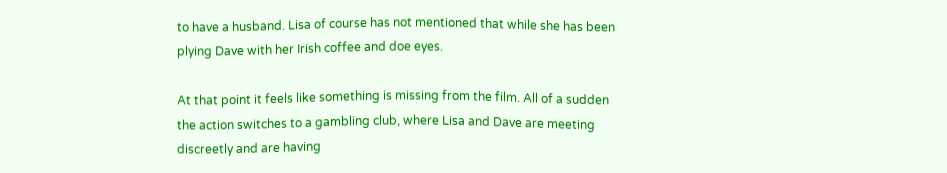to have a husband. Lisa of course has not mentioned that while she has been plying Dave with her Irish coffee and doe eyes.

At that point it feels like something is missing from the film. All of a sudden the action switches to a gambling club, where Lisa and Dave are meeting discreetly and are having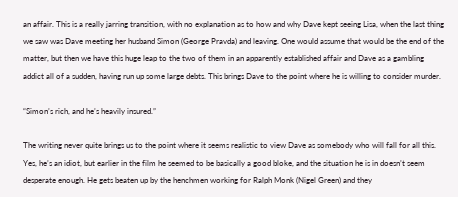an affair. This is a really jarring transition, with no explanation as to how and why Dave kept seeing Lisa, when the last thing we saw was Dave meeting her husband Simon (George Pravda) and leaving. One would assume that would be the end of the matter, but then we have this huge leap to the two of them in an apparently established affair and Dave as a gambling addict all of a sudden, having run up some large debts. This brings Dave to the point where he is willing to consider murder.

“Simon’s rich, and he’s heavily insured.”

The writing never quite brings us to the point where it seems realistic to view Dave as somebody who will fall for all this. Yes, he’s an idiot, but earlier in the film he seemed to be basically a good bloke, and the situation he is in doesn’t seem desperate enough. He gets beaten up by the henchmen working for Ralph Monk (Nigel Green) and they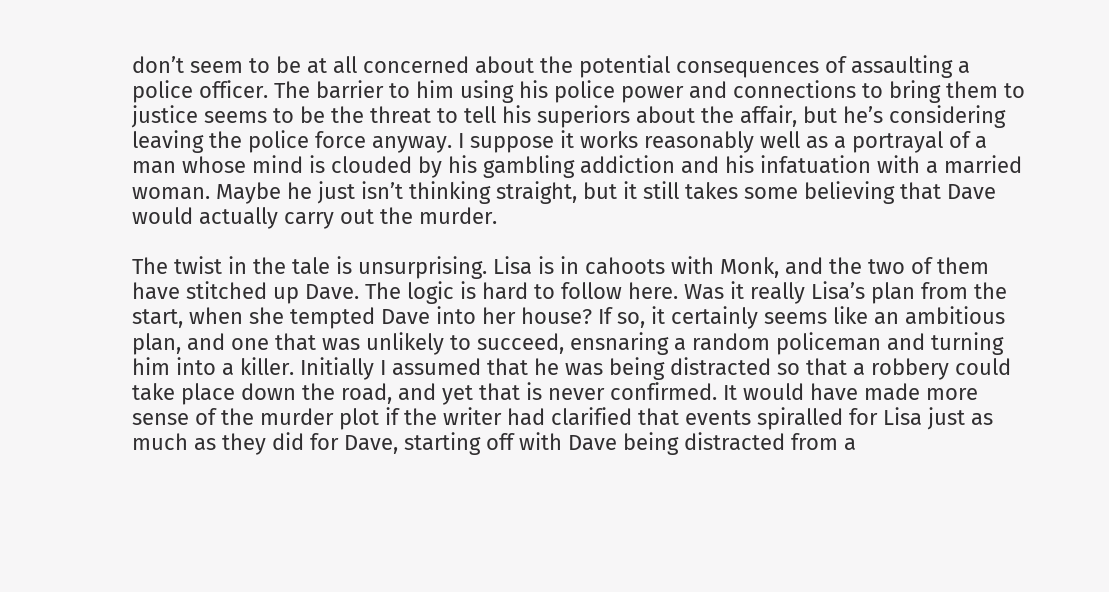don’t seem to be at all concerned about the potential consequences of assaulting a police officer. The barrier to him using his police power and connections to bring them to justice seems to be the threat to tell his superiors about the affair, but he’s considering leaving the police force anyway. I suppose it works reasonably well as a portrayal of a man whose mind is clouded by his gambling addiction and his infatuation with a married woman. Maybe he just isn’t thinking straight, but it still takes some believing that Dave would actually carry out the murder.

The twist in the tale is unsurprising. Lisa is in cahoots with Monk, and the two of them have stitched up Dave. The logic is hard to follow here. Was it really Lisa’s plan from the start, when she tempted Dave into her house? If so, it certainly seems like an ambitious plan, and one that was unlikely to succeed, ensnaring a random policeman and turning him into a killer. Initially I assumed that he was being distracted so that a robbery could take place down the road, and yet that is never confirmed. It would have made more sense of the murder plot if the writer had clarified that events spiralled for Lisa just as much as they did for Dave, starting off with Dave being distracted from a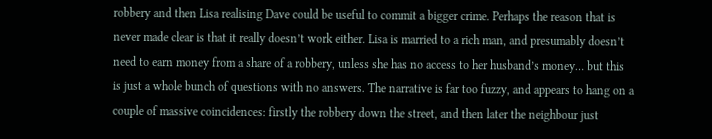robbery and then Lisa realising Dave could be useful to commit a bigger crime. Perhaps the reason that is never made clear is that it really doesn’t work either. Lisa is married to a rich man, and presumably doesn’t need to earn money from a share of a robbery, unless she has no access to her husband’s money… but this is just a whole bunch of questions with no answers. The narrative is far too fuzzy, and appears to hang on a couple of massive coincidences: firstly the robbery down the street, and then later the neighbour just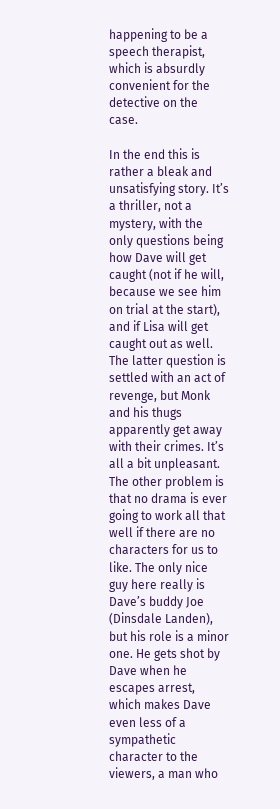happening to be a speech therapist, which is absurdly convenient for the detective on the case.

In the end this is rather a bleak and unsatisfying story. It’s a thriller, not a mystery, with the only questions being how Dave will get caught (not if he will, because we see him on trial at the start), and if Lisa will get caught out as well. The latter question is settled with an act of revenge, but Monk and his thugs apparently get away with their crimes. It’s all a bit unpleasant. The other problem is that no drama is ever going to work all that well if there are no characters for us to like. The only nice guy here really is Dave’s buddy Joe (Dinsdale Landen), but his role is a minor one. He gets shot by Dave when he escapes arrest, which makes Dave even less of a sympathetic character to the viewers, a man who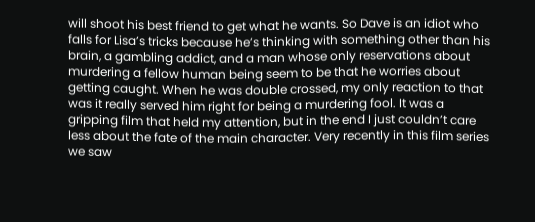will shoot his best friend to get what he wants. So Dave is an idiot who falls for Lisa’s tricks because he’s thinking with something other than his brain, a gambling addict, and a man whose only reservations about murdering a fellow human being seem to be that he worries about getting caught. When he was double crossed, my only reaction to that was it really served him right for being a murdering fool. It was a gripping film that held my attention, but in the end I just couldn’t care less about the fate of the main character. Very recently in this film series we saw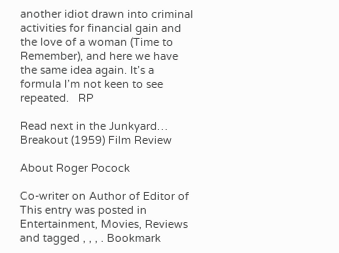another idiot drawn into criminal activities for financial gain and the love of a woman (Time to Remember), and here we have the same idea again. It’s a formula I’m not keen to see repeated.   RP

Read next in the Junkyard… Breakout (1959) Film Review

About Roger Pocock

Co-writer on Author of Editor of
This entry was posted in Entertainment, Movies, Reviews and tagged , , , . Bookmark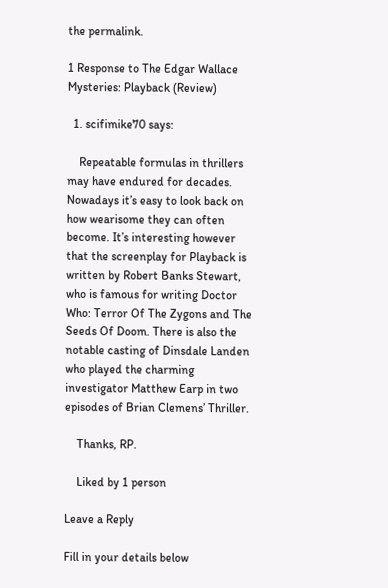the permalink.

1 Response to The Edgar Wallace Mysteries: Playback (Review)

  1. scifimike70 says:

    Repeatable formulas in thrillers may have endured for decades. Nowadays it’s easy to look back on how wearisome they can often become. It’s interesting however that the screenplay for Playback is written by Robert Banks Stewart, who is famous for writing Doctor Who: Terror Of The Zygons and The Seeds Of Doom. There is also the notable casting of Dinsdale Landen who played the charming investigator Matthew Earp in two episodes of Brian Clemens’ Thriller.

    Thanks, RP.

    Liked by 1 person

Leave a Reply

Fill in your details below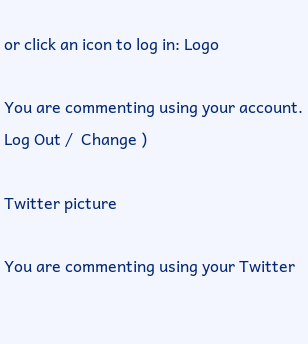or click an icon to log in: Logo

You are commenting using your account. Log Out /  Change )

Twitter picture

You are commenting using your Twitter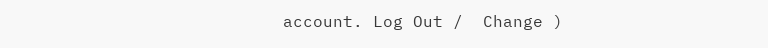account. Log Out /  Change )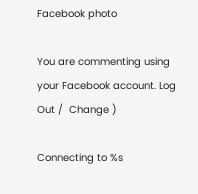Facebook photo

You are commenting using your Facebook account. Log Out /  Change )

Connecting to %s